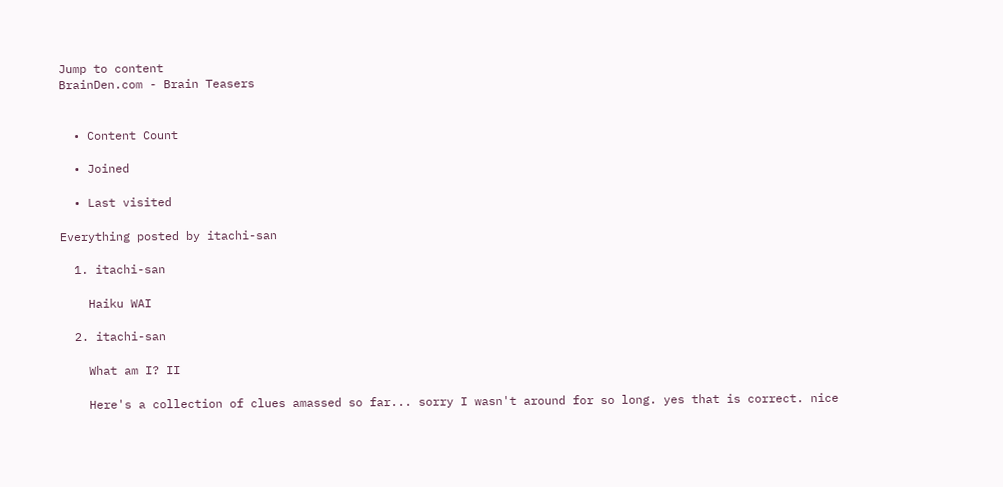Jump to content
BrainDen.com - Brain Teasers


  • Content Count

  • Joined

  • Last visited

Everything posted by itachi-san

  1. itachi-san

    Haiku WAI

  2. itachi-san

    What am I? II

    Here's a collection of clues amassed so far... sorry I wasn't around for so long. yes that is correct. nice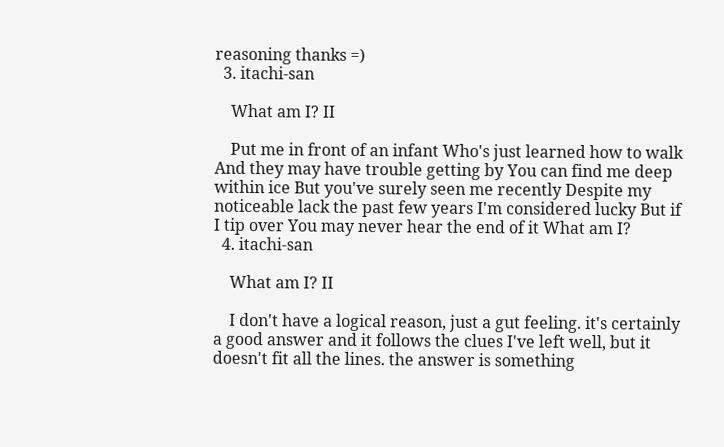reasoning thanks =)
  3. itachi-san

    What am I? II

    Put me in front of an infant Who's just learned how to walk And they may have trouble getting by You can find me deep within ice But you've surely seen me recently Despite my noticeable lack the past few years I'm considered lucky But if I tip over You may never hear the end of it What am I?
  4. itachi-san

    What am I? II

    I don't have a logical reason, just a gut feeling. it's certainly a good answer and it follows the clues I've left well, but it doesn't fit all the lines. the answer is something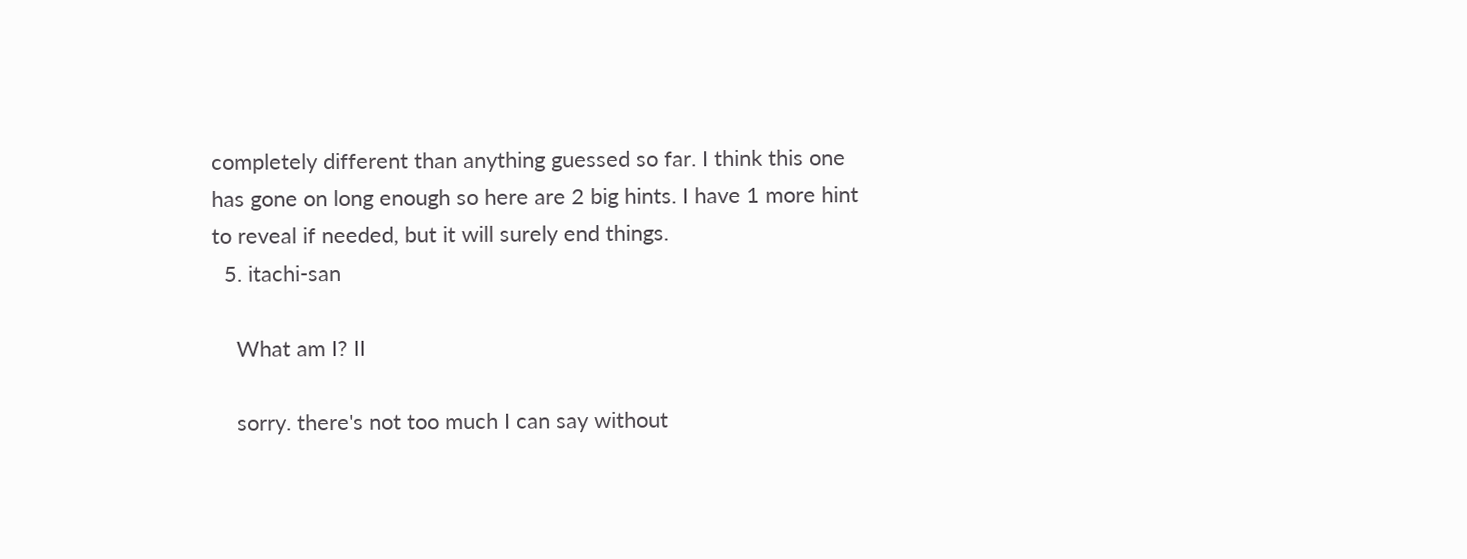completely different than anything guessed so far. I think this one has gone on long enough so here are 2 big hints. I have 1 more hint to reveal if needed, but it will surely end things.
  5. itachi-san

    What am I? II

    sorry. there's not too much I can say without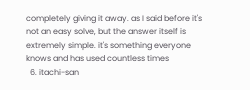completely giving it away. as I said before it's not an easy solve, but the answer itself is extremely simple. it's something everyone knows and has used countless times
  6. itachi-san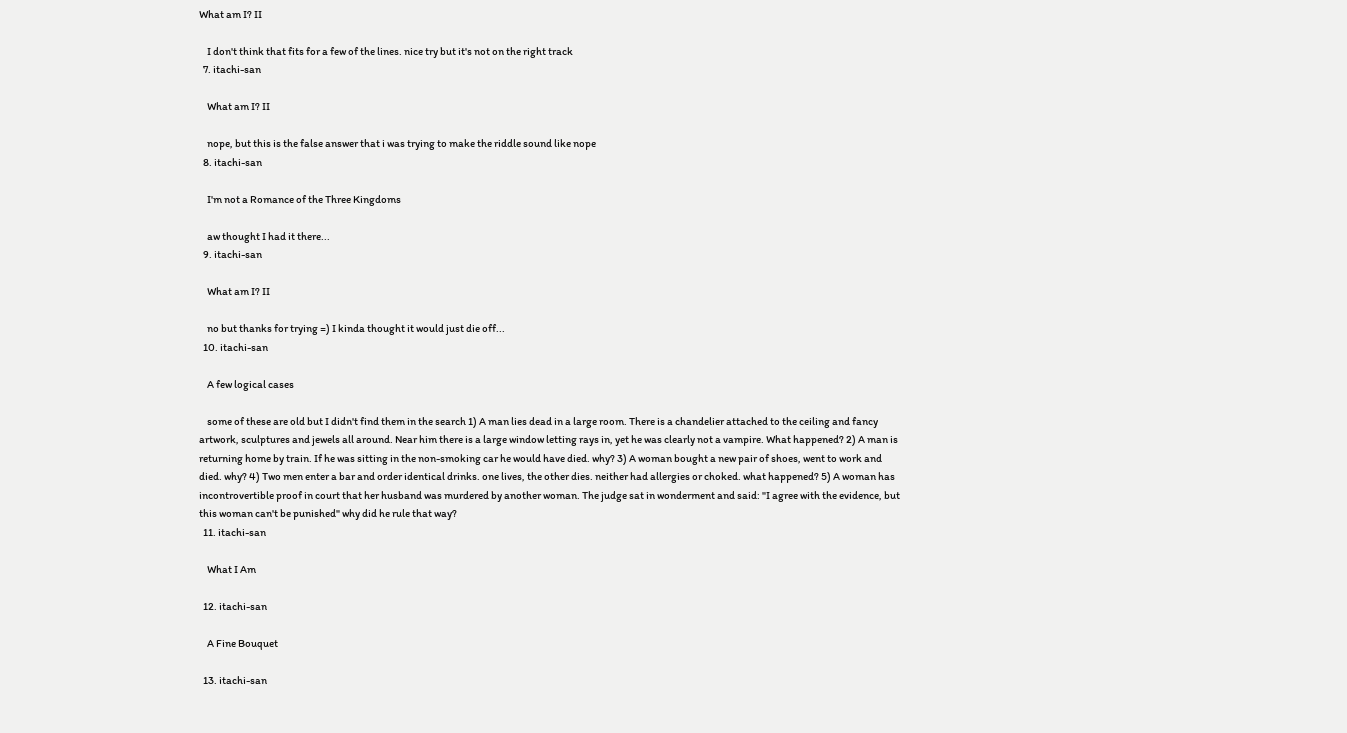What am I? II

    I don't think that fits for a few of the lines. nice try but it's not on the right track
  7. itachi-san

    What am I? II

    nope, but this is the false answer that i was trying to make the riddle sound like nope
  8. itachi-san

    I'm not a Romance of the Three Kingdoms

    aw thought I had it there...
  9. itachi-san

    What am I? II

    no but thanks for trying =) I kinda thought it would just die off...
  10. itachi-san

    A few logical cases

    some of these are old but I didn't find them in the search 1) A man lies dead in a large room. There is a chandelier attached to the ceiling and fancy artwork, sculptures and jewels all around. Near him there is a large window letting rays in, yet he was clearly not a vampire. What happened? 2) A man is returning home by train. If he was sitting in the non-smoking car he would have died. why? 3) A woman bought a new pair of shoes, went to work and died. why? 4) Two men enter a bar and order identical drinks. one lives, the other dies. neither had allergies or choked. what happened? 5) A woman has incontrovertible proof in court that her husband was murdered by another woman. The judge sat in wonderment and said: "I agree with the evidence, but this woman can't be punished" why did he rule that way?
  11. itachi-san

    What I Am

  12. itachi-san

    A Fine Bouquet

  13. itachi-san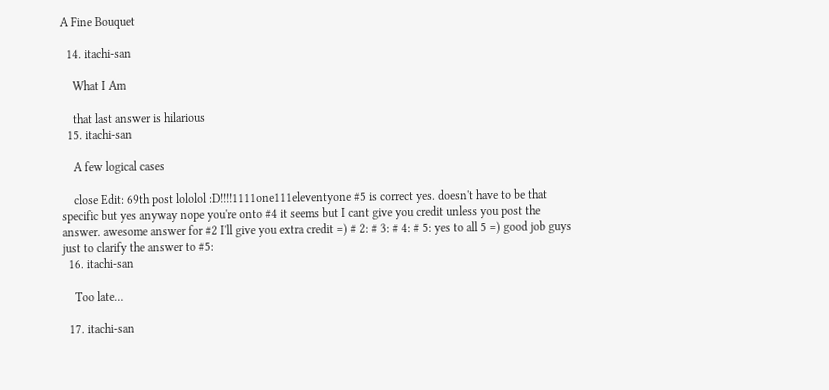A Fine Bouquet

  14. itachi-san

    What I Am

    that last answer is hilarious
  15. itachi-san

    A few logical cases

    close Edit: 69th post lololol :D!!!!1111one111eleventyone #5 is correct yes. doesn't have to be that specific but yes anyway nope you're onto #4 it seems but I cant give you credit unless you post the answer. awesome answer for #2 I'll give you extra credit =) # 2: # 3: # 4: # 5: yes to all 5 =) good job guys just to clarify the answer to #5:
  16. itachi-san

    Too late…

  17. itachi-san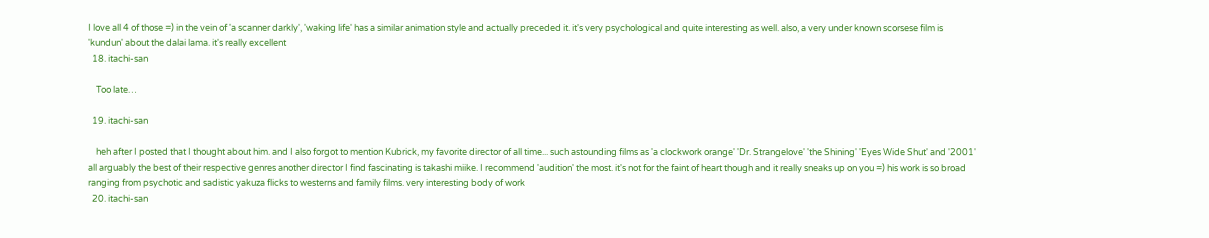I love all 4 of those =) in the vein of 'a scanner darkly', 'waking life' has a similar animation style and actually preceded it. it's very psychological and quite interesting as well. also, a very under known scorsese film is 'kundun' about the dalai lama. it's really excellent
  18. itachi-san

    Too late…

  19. itachi-san

    heh after I posted that I thought about him. and I also forgot to mention Kubrick, my favorite director of all time... such astounding films as 'a clockwork orange' 'Dr. Strangelove' 'the Shining' 'Eyes Wide Shut' and '2001' all arguably the best of their respective genres another director I find fascinating is takashi miike. I recommend 'audition' the most. it's not for the faint of heart though and it really sneaks up on you =) his work is so broad ranging from psychotic and sadistic yakuza flicks to westerns and family films. very interesting body of work
  20. itachi-san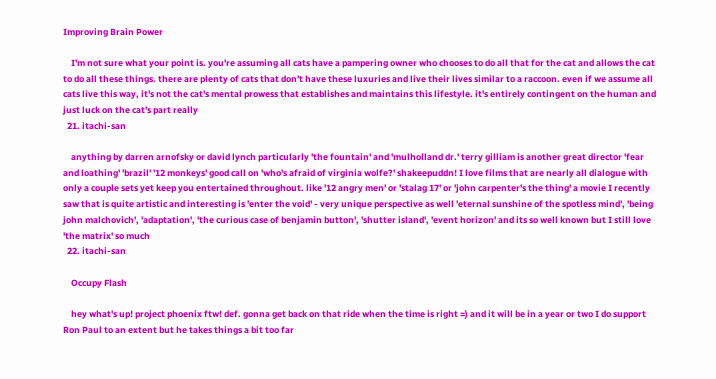Improving Brain Power

    I'm not sure what your point is. you're assuming all cats have a pampering owner who chooses to do all that for the cat and allows the cat to do all these things. there are plenty of cats that don't have these luxuries and live their lives similar to a raccoon. even if we assume all cats live this way, it's not the cat's mental prowess that establishes and maintains this lifestyle. it's entirely contingent on the human and just luck on the cat's part really
  21. itachi-san

    anything by darren arnofsky or david lynch particularly 'the fountain' and 'mulholland dr.' terry gilliam is another great director 'fear and loathing' 'brazil' '12 monkeys' good call on 'who's afraid of virginia wolfe?' shakeepuddn! I love films that are nearly all dialogue with only a couple sets yet keep you entertained throughout. like '12 angry men' or 'stalag 17' or 'john carpenter's the thing' a movie I recently saw that is quite artistic and interesting is 'enter the void' - very unique perspective as well 'eternal sunshine of the spotless mind', 'being john malchovich', 'adaptation', 'the curious case of benjamin button', 'shutter island', 'event horizon' and its so well known but I still love 'the matrix' so much
  22. itachi-san

    Occupy Flash

    hey what's up! project phoenix ftw! def. gonna get back on that ride when the time is right =) and it will be in a year or two I do support Ron Paul to an extent but he takes things a bit too far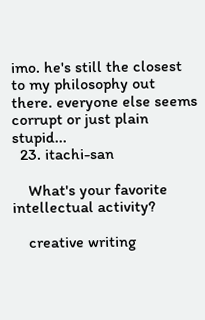imo. he's still the closest to my philosophy out there. everyone else seems corrupt or just plain stupid...
  23. itachi-san

    What's your favorite intellectual activity?

    creative writing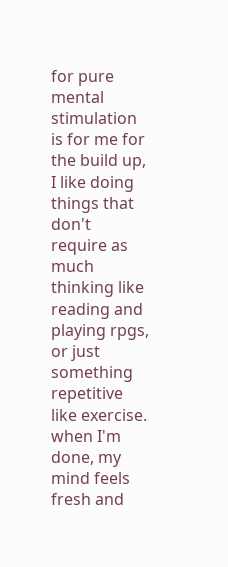for pure mental stimulation is for me for the build up, I like doing things that don't require as much thinking like reading and playing rpgs, or just something repetitive like exercise. when I'm done, my mind feels fresh and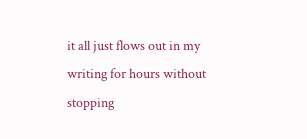it all just flows out in my writing for hours without stopping